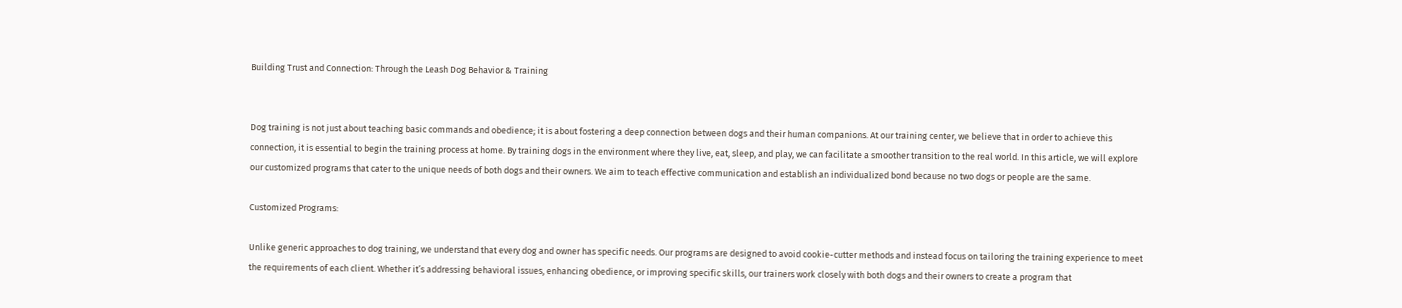Building Trust and Connection: Through the Leash Dog Behavior & Training


Dog training is not just about teaching basic commands and obedience; it is about fostering a deep connection between dogs and their human companions. At our training center, we believe that in order to achieve this connection, it is essential to begin the training process at home. By training dogs in the environment where they live, eat, sleep, and play, we can facilitate a smoother transition to the real world. In this article, we will explore our customized programs that cater to the unique needs of both dogs and their owners. We aim to teach effective communication and establish an individualized bond because no two dogs or people are the same.

Customized Programs:

Unlike generic approaches to dog training, we understand that every dog and owner has specific needs. Our programs are designed to avoid cookie-cutter methods and instead focus on tailoring the training experience to meet the requirements of each client. Whether it’s addressing behavioral issues, enhancing obedience, or improving specific skills, our trainers work closely with both dogs and their owners to create a program that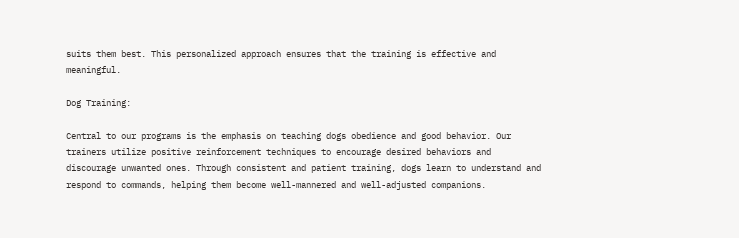suits them best. This personalized approach ensures that the training is effective and meaningful.

Dog Training:

Central to our programs is the emphasis on teaching dogs obedience and good behavior. Our trainers utilize positive reinforcement techniques to encourage desired behaviors and discourage unwanted ones. Through consistent and patient training, dogs learn to understand and respond to commands, helping them become well-mannered and well-adjusted companions.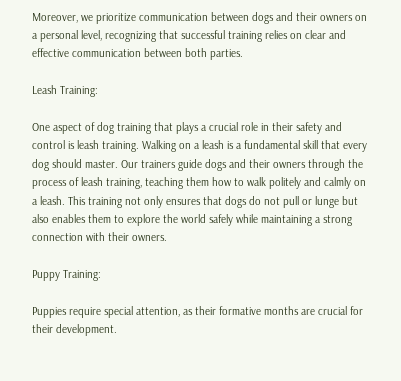Moreover, we prioritize communication between dogs and their owners on a personal level, recognizing that successful training relies on clear and effective communication between both parties.

Leash Training:

One aspect of dog training that plays a crucial role in their safety and control is leash training. Walking on a leash is a fundamental skill that every dog should master. Our trainers guide dogs and their owners through the process of leash training, teaching them how to walk politely and calmly on a leash. This training not only ensures that dogs do not pull or lunge but also enables them to explore the world safely while maintaining a strong connection with their owners.

Puppy Training:

Puppies require special attention, as their formative months are crucial for their development.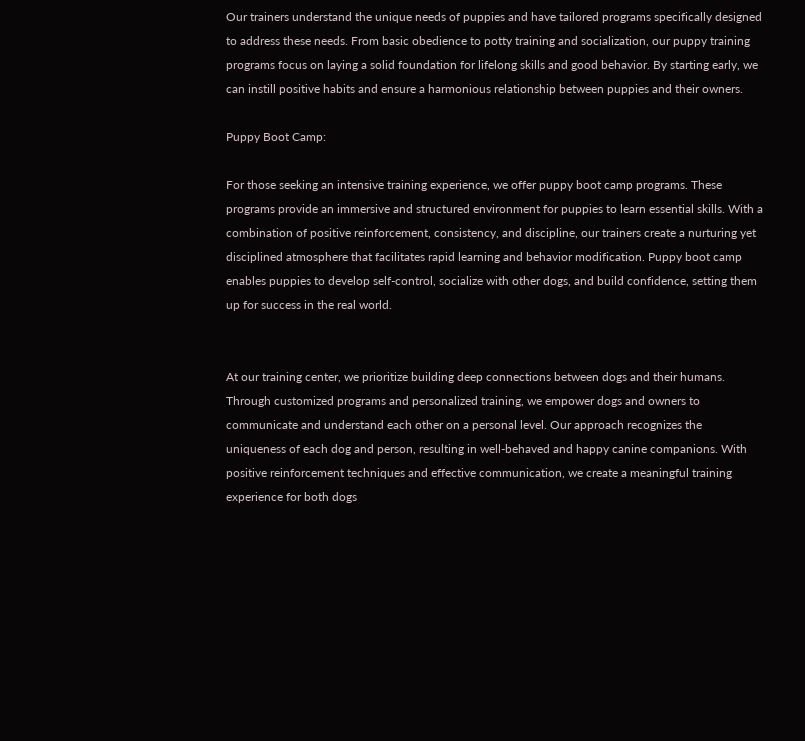Our trainers understand the unique needs of puppies and have tailored programs specifically designed to address these needs. From basic obedience to potty training and socialization, our puppy training programs focus on laying a solid foundation for lifelong skills and good behavior. By starting early, we can instill positive habits and ensure a harmonious relationship between puppies and their owners.

Puppy Boot Camp:

For those seeking an intensive training experience, we offer puppy boot camp programs. These programs provide an immersive and structured environment for puppies to learn essential skills. With a combination of positive reinforcement, consistency, and discipline, our trainers create a nurturing yet disciplined atmosphere that facilitates rapid learning and behavior modification. Puppy boot camp enables puppies to develop self-control, socialize with other dogs, and build confidence, setting them up for success in the real world.


At our training center, we prioritize building deep connections between dogs and their humans. Through customized programs and personalized training, we empower dogs and owners to communicate and understand each other on a personal level. Our approach recognizes the uniqueness of each dog and person, resulting in well-behaved and happy canine companions. With positive reinforcement techniques and effective communication, we create a meaningful training experience for both dogs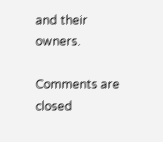and their owners.

Comments are closed